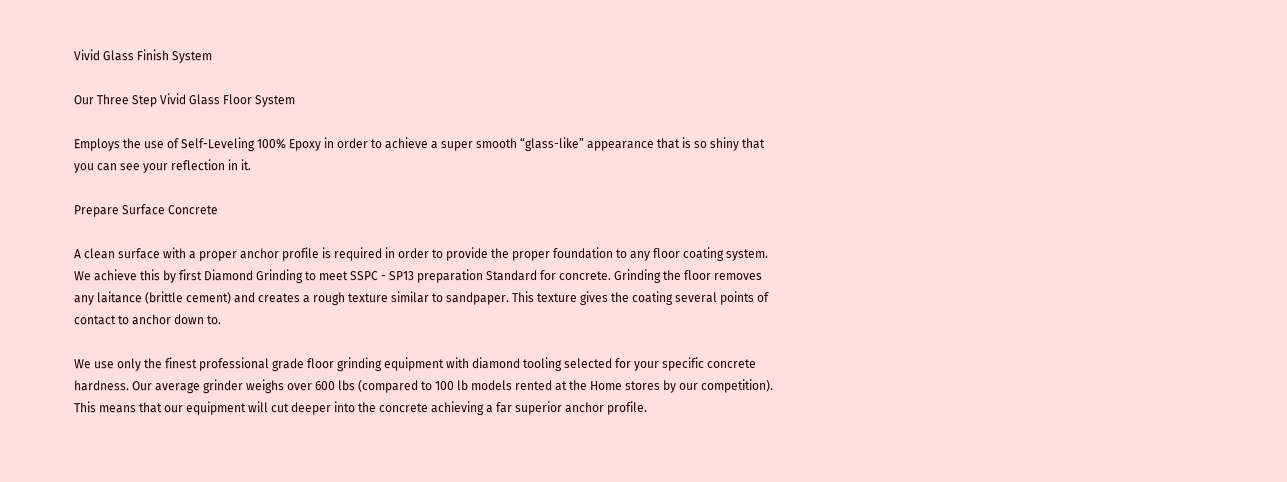Vivid Glass Finish System

Our Three Step Vivid Glass Floor System

Employs the use of Self-Leveling 100% Epoxy in order to achieve a super smooth “glass-like” appearance that is so shiny that you can see your reflection in it.

Prepare Surface Concrete

A clean surface with a proper anchor profile is required in order to provide the proper foundation to any floor coating system. We achieve this by first Diamond Grinding to meet SSPC - SP13 preparation Standard for concrete. Grinding the floor removes any laitance (brittle cement) and creates a rough texture similar to sandpaper. This texture gives the coating several points of contact to anchor down to.

We use only the finest professional grade floor grinding equipment with diamond tooling selected for your specific concrete hardness. Our average grinder weighs over 600 lbs (compared to 100 lb models rented at the Home stores by our competition). This means that our equipment will cut deeper into the concrete achieving a far superior anchor profile.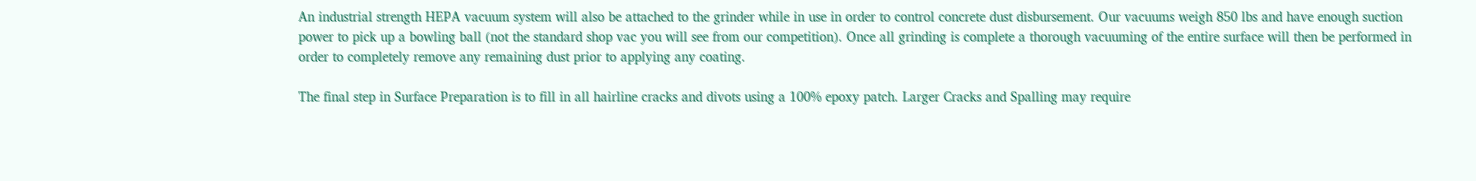An industrial strength HEPA vacuum system will also be attached to the grinder while in use in order to control concrete dust disbursement. Our vacuums weigh 850 lbs and have enough suction power to pick up a bowling ball (not the standard shop vac you will see from our competition). Once all grinding is complete a thorough vacuuming of the entire surface will then be performed in order to completely remove any remaining dust prior to applying any coating.

The final step in Surface Preparation is to fill in all hairline cracks and divots using a 100% epoxy patch. Larger Cracks and Spalling may require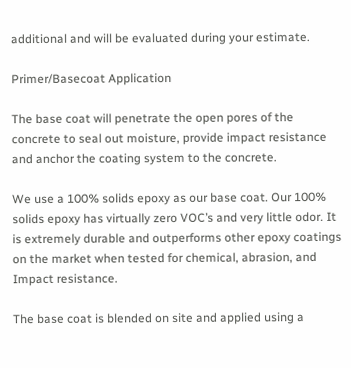additional and will be evaluated during your estimate.

Primer/Basecoat Application

The base coat will penetrate the open pores of the concrete to seal out moisture, provide impact resistance and anchor the coating system to the concrete.

We use a 100% solids epoxy as our base coat. Our 100% solids epoxy has virtually zero VOC’s and very little odor. It is extremely durable and outperforms other epoxy coatings on the market when tested for chemical, abrasion, and Impact resistance.

The base coat is blended on site and applied using a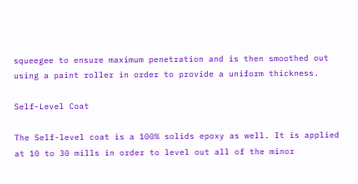squeegee to ensure maximum penetration and is then smoothed out using a paint roller in order to provide a uniform thickness.

Self-Level Coat

The Self-level coat is a 100% solids epoxy as well. It is applied at 10 to 30 mills in order to level out all of the minor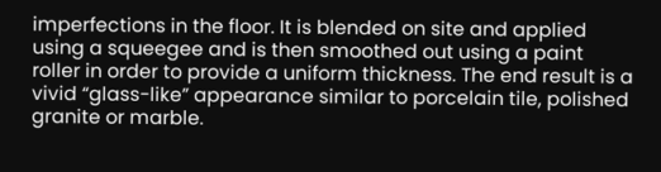imperfections in the floor. It is blended on site and applied using a squeegee and is then smoothed out using a paint roller in order to provide a uniform thickness. The end result is a vivid “glass-like” appearance similar to porcelain tile, polished granite or marble.